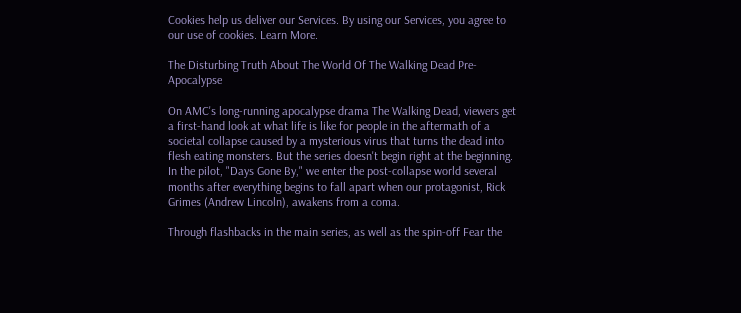Cookies help us deliver our Services. By using our Services, you agree to our use of cookies. Learn More.

The Disturbing Truth About The World Of The Walking Dead Pre-Apocalypse

On AMC's long-running apocalypse drama The Walking Dead, viewers get a first-hand look at what life is like for people in the aftermath of a societal collapse caused by a mysterious virus that turns the dead into flesh eating monsters. But the series doesn't begin right at the beginning. In the pilot, "Days Gone By," we enter the post-collapse world several months after everything begins to fall apart when our protagonist, Rick Grimes (Andrew Lincoln), awakens from a coma.

Through flashbacks in the main series, as well as the spin-off Fear the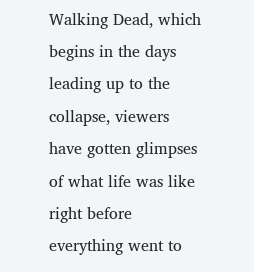Walking Dead, which begins in the days leading up to the collapse, viewers have gotten glimpses of what life was like right before everything went to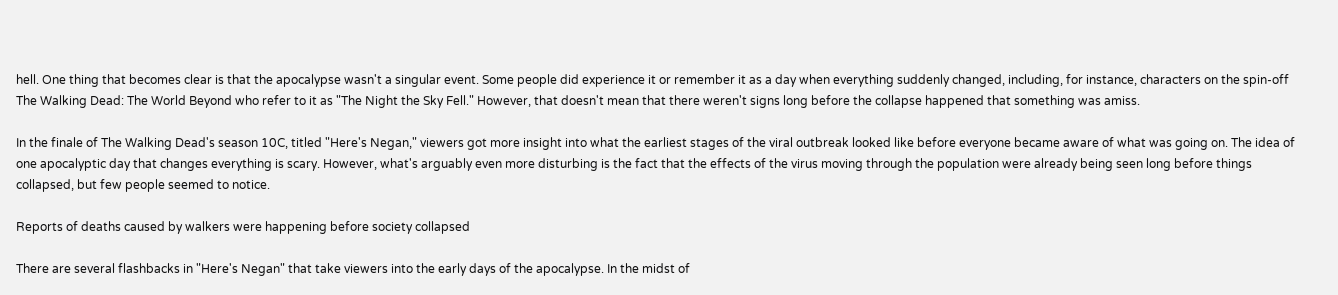hell. One thing that becomes clear is that the apocalypse wasn't a singular event. Some people did experience it or remember it as a day when everything suddenly changed, including, for instance, characters on the spin-off The Walking Dead: The World Beyond who refer to it as "The Night the Sky Fell." However, that doesn't mean that there weren't signs long before the collapse happened that something was amiss.

In the finale of The Walking Dead's season 10C, titled "Here's Negan," viewers got more insight into what the earliest stages of the viral outbreak looked like before everyone became aware of what was going on. The idea of one apocalyptic day that changes everything is scary. However, what's arguably even more disturbing is the fact that the effects of the virus moving through the population were already being seen long before things collapsed, but few people seemed to notice.

Reports of deaths caused by walkers were happening before society collapsed

There are several flashbacks in "Here's Negan" that take viewers into the early days of the apocalypse. In the midst of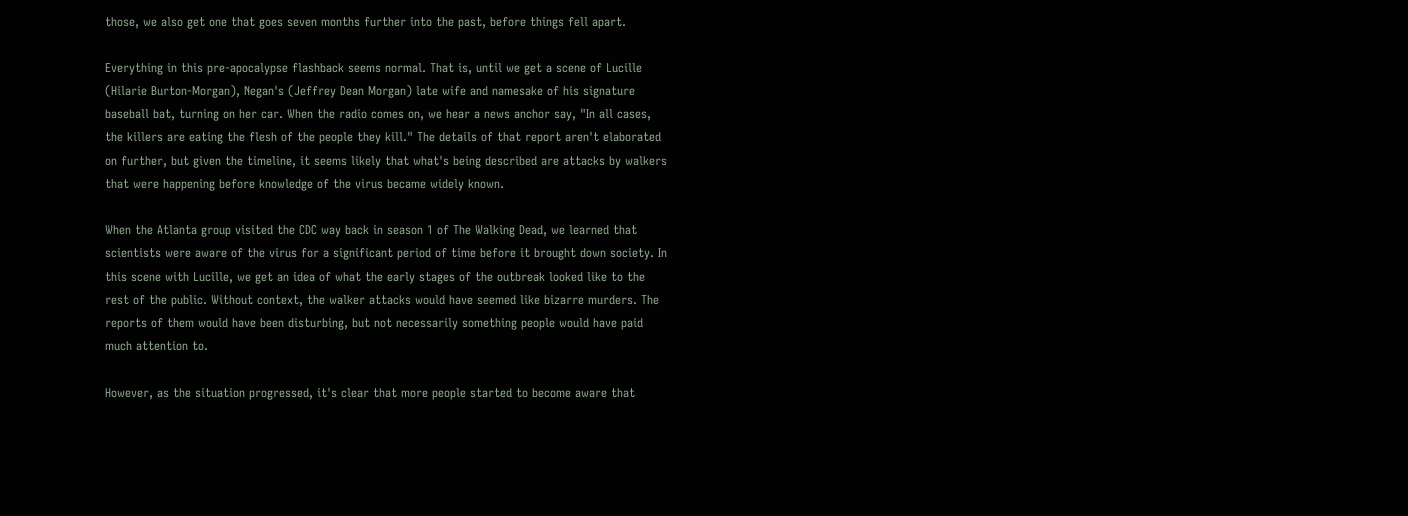those, we also get one that goes seven months further into the past, before things fell apart.

Everything in this pre-apocalypse flashback seems normal. That is, until we get a scene of Lucille (Hilarie Burton-Morgan), Negan's (Jeffrey Dean Morgan) late wife and namesake of his signature baseball bat, turning on her car. When the radio comes on, we hear a news anchor say, "In all cases, the killers are eating the flesh of the people they kill." The details of that report aren't elaborated on further, but given the timeline, it seems likely that what's being described are attacks by walkers that were happening before knowledge of the virus became widely known.

When the Atlanta group visited the CDC way back in season 1 of The Walking Dead, we learned that scientists were aware of the virus for a significant period of time before it brought down society. In this scene with Lucille, we get an idea of what the early stages of the outbreak looked like to the rest of the public. Without context, the walker attacks would have seemed like bizarre murders. The reports of them would have been disturbing, but not necessarily something people would have paid much attention to.

However, as the situation progressed, it's clear that more people started to become aware that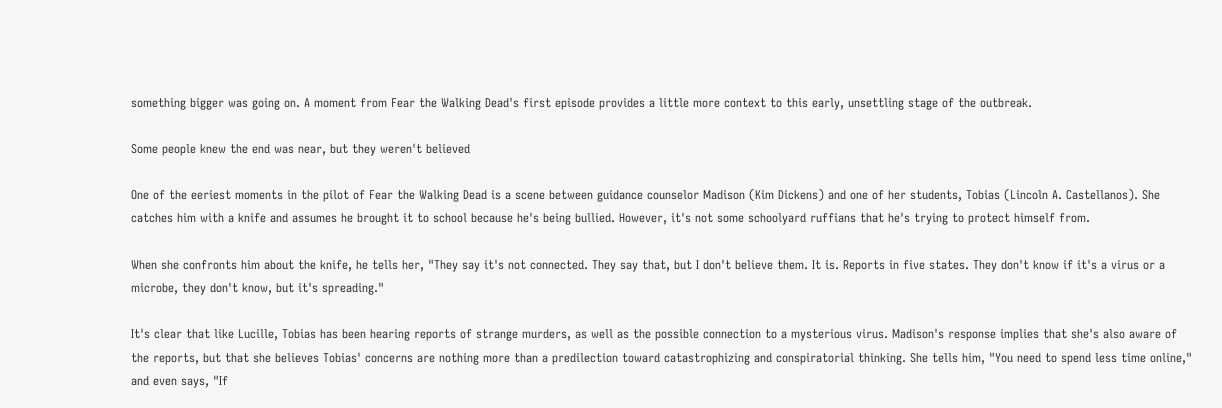something bigger was going on. A moment from Fear the Walking Dead's first episode provides a little more context to this early, unsettling stage of the outbreak.

Some people knew the end was near, but they weren't believed

One of the eeriest moments in the pilot of Fear the Walking Dead is a scene between guidance counselor Madison (Kim Dickens) and one of her students, Tobias (Lincoln A. Castellanos). She catches him with a knife and assumes he brought it to school because he's being bullied. However, it's not some schoolyard ruffians that he's trying to protect himself from.

When she confronts him about the knife, he tells her, "They say it's not connected. They say that, but I don't believe them. It is. Reports in five states. They don't know if it's a virus or a microbe, they don't know, but it's spreading."

It's clear that like Lucille, Tobias has been hearing reports of strange murders, as well as the possible connection to a mysterious virus. Madison's response implies that she's also aware of the reports, but that she believes Tobias' concerns are nothing more than a predilection toward catastrophizing and conspiratorial thinking. She tells him, "You need to spend less time online," and even says, "If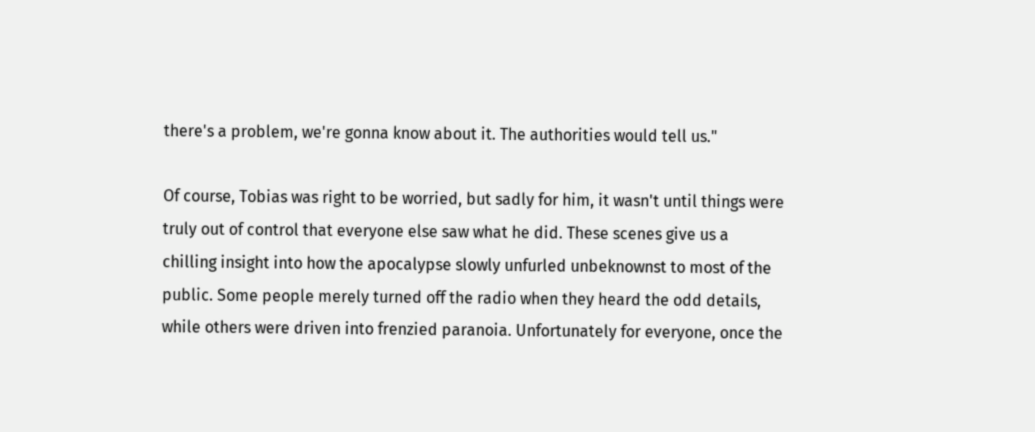there's a problem, we're gonna know about it. The authorities would tell us."

Of course, Tobias was right to be worried, but sadly for him, it wasn't until things were truly out of control that everyone else saw what he did. These scenes give us a chilling insight into how the apocalypse slowly unfurled unbeknownst to most of the public. Some people merely turned off the radio when they heard the odd details, while others were driven into frenzied paranoia. Unfortunately for everyone, once the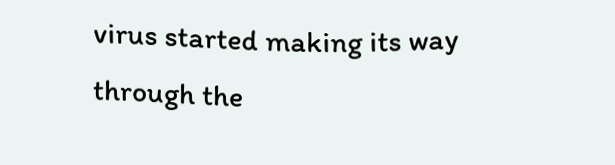virus started making its way through the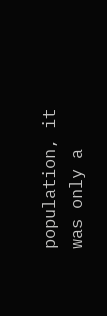population, it was only a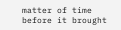matter of time before it brought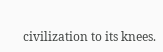civilization to its knees.